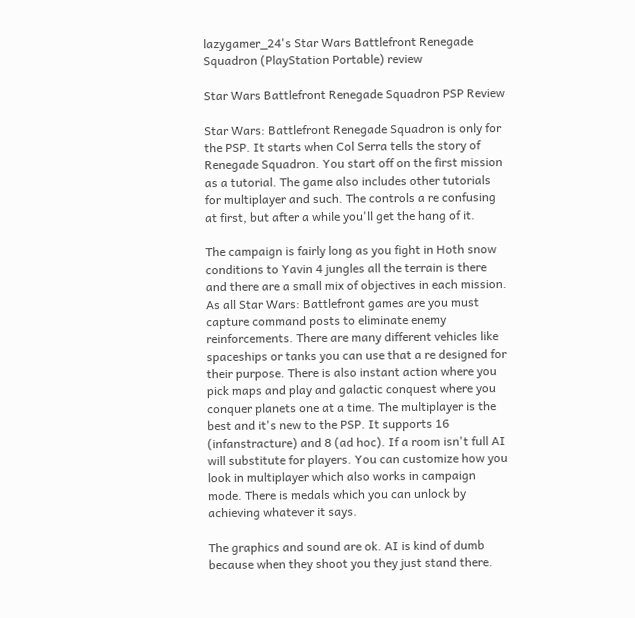lazygamer_24's Star Wars Battlefront Renegade Squadron (PlayStation Portable) review

Star Wars Battlefront Renegade Squadron PSP Review

Star Wars: Battlefront Renegade Squadron is only for the PSP. It starts when Col Serra tells the story of Renegade Squadron. You start off on the first mission as a tutorial. The game also includes other tutorials for multiplayer and such. The controls a re confusing at first, but after a while you'll get the hang of it.

The campaign is fairly long as you fight in Hoth snow conditions to Yavin 4 jungles all the terrain is there and there are a small mix of objectives in each mission. As all Star Wars: Battlefront games are you must capture command posts to eliminate enemy reinforcements. There are many different vehicles like spaceships or tanks you can use that a re designed for their purpose. There is also instant action where you pick maps and play and galactic conquest where you conquer planets one at a time. The multiplayer is the best and it's new to the PSP. It supports 16 (infanstracture) and 8 (ad hoc). If a room isn't full AI will substitute for players. You can customize how you look in multiplayer which also works in campaign mode. There is medals which you can unlock by achieving whatever it says.

The graphics and sound are ok. AI is kind of dumb because when they shoot you they just stand there.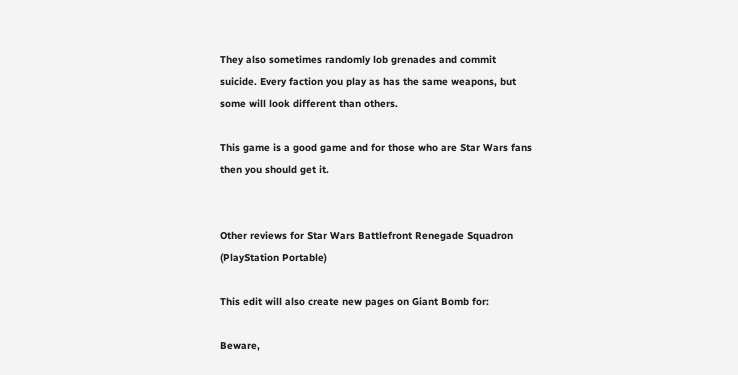They also sometimes randomly lob grenades and commit suicide. Every faction you play as has the same weapons, but some will look different than others.

This game is a good game and for those who are Star Wars fans then you should get it.


Other reviews for Star Wars Battlefront Renegade Squadron (PlayStation Portable)

This edit will also create new pages on Giant Bomb for:

Beware,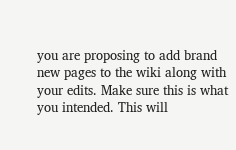you are proposing to add brand new pages to the wiki along with your edits. Make sure this is what you intended. This will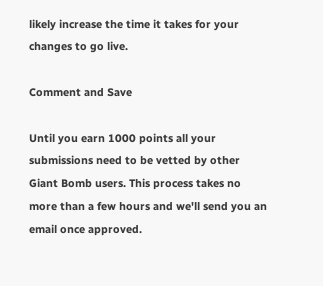likely increase the time it takes for your changes to go live.

Comment and Save

Until you earn 1000 points all your submissions need to be vetted by other Giant Bomb users. This process takes no more than a few hours and we'll send you an email once approved.